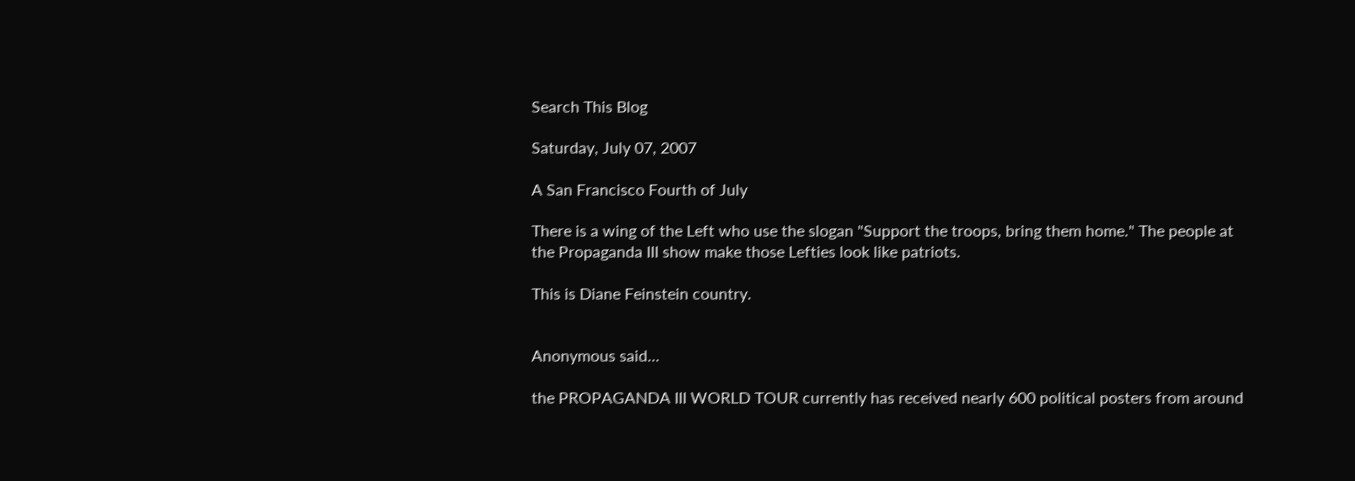Search This Blog

Saturday, July 07, 2007

A San Francisco Fourth of July

There is a wing of the Left who use the slogan "Support the troops, bring them home." The people at the Propaganda III show make those Lefties look like patriots.

This is Diane Feinstein country.


Anonymous said...

the PROPAGANDA III WORLD TOUR currently has received nearly 600 political posters from around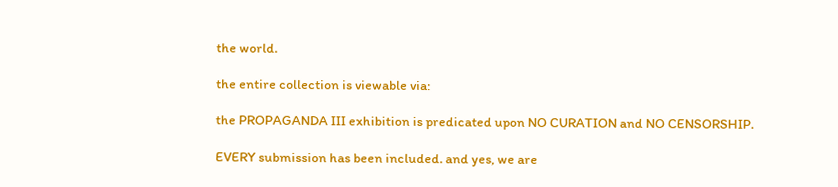the world.

the entire collection is viewable via:

the PROPAGANDA III exhibition is predicated upon NO CURATION and NO CENSORSHIP.

EVERY submission has been included. and yes, we are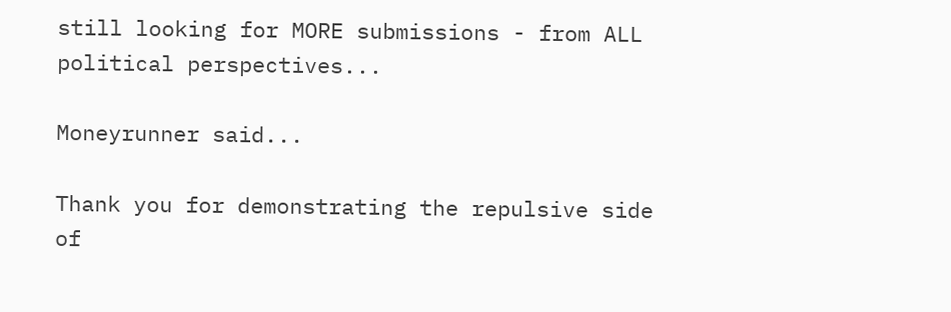still looking for MORE submissions - from ALL political perspectives...

Moneyrunner said...

Thank you for demonstrating the repulsive side of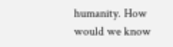humanity. How would we know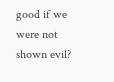good if we were not shown evil?